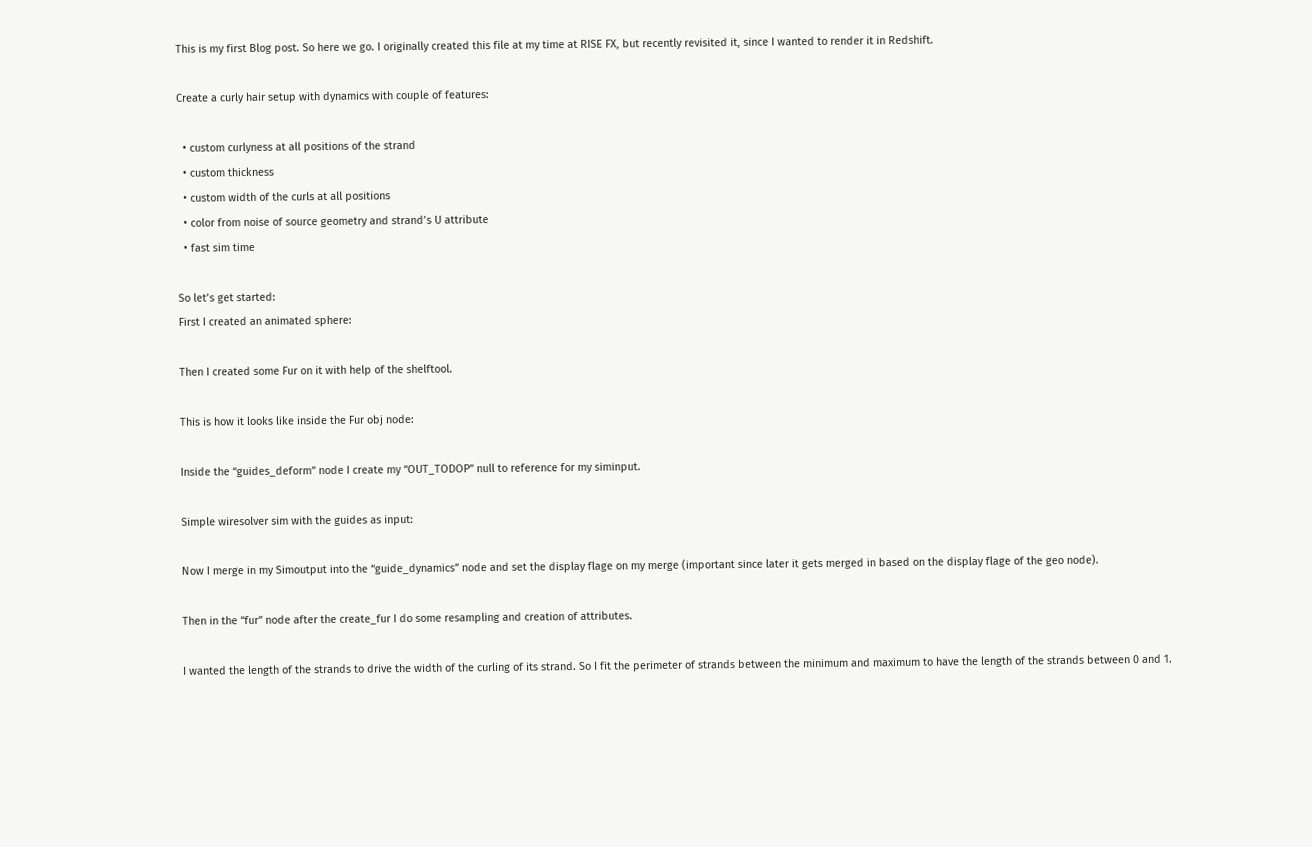This is my first Blog post. So here we go. I originally created this file at my time at RISE FX, but recently revisited it, since I wanted to render it in Redshift.

Create a curly hair setup with dynamics with couple of features:

  • custom curlyness at all positions of the strand
  • custom thickness
  • custom width of the curls at all positions
  • color from noise of source geometry and strand’s U attribute
  • fast sim time

So let’s get started:
First I created an animated sphere:

Then I created some Fur on it with help of the shelftool.

This is how it looks like inside the Fur obj node:

Inside the “guides_deform” node I create my “OUT_TODOP” null to reference for my siminput.

Simple wiresolver sim with the guides as input:

Now I merge in my Simoutput into the “guide_dynamics” node and set the display flage on my merge (important since later it gets merged in based on the display flage of the geo node).

Then in the “fur” node after the create_fur I do some resampling and creation of attributes.

I wanted the length of the strands to drive the width of the curling of its strand. So I fit the perimeter of strands between the minimum and maximum to have the length of the strands between 0 and 1.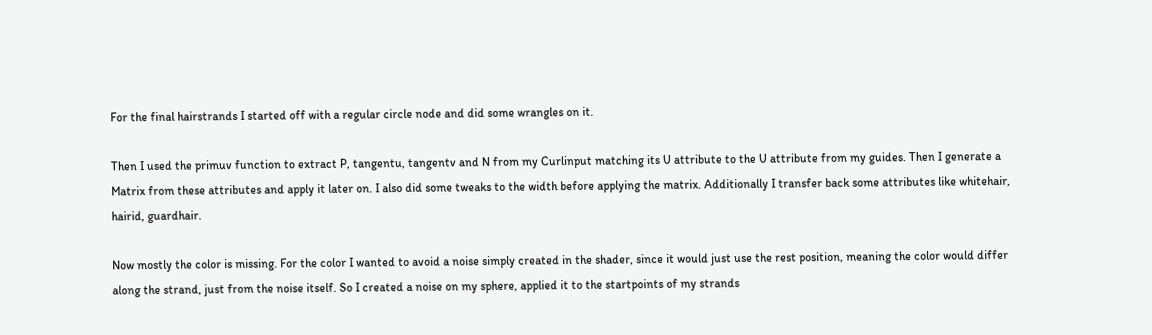For the final hairstrands I started off with a regular circle node and did some wrangles on it.

Then I used the primuv function to extract P, tangentu, tangentv and N from my Curlinput matching its U attribute to the U attribute from my guides. Then I generate a Matrix from these attributes and apply it later on. I also did some tweaks to the width before applying the matrix. Additionally I transfer back some attributes like whitehair, hairid, guardhair.

Now mostly the color is missing. For the color I wanted to avoid a noise simply created in the shader, since it would just use the rest position, meaning the color would differ along the strand, just from the noise itself. So I created a noise on my sphere, applied it to the startpoints of my strands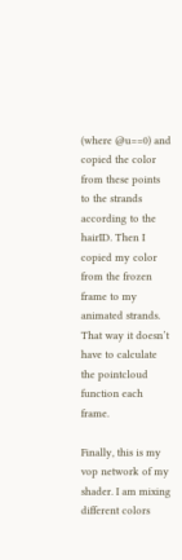(where @u==0) and copied the color from these points to the strands according to the hairID. Then I copied my color from the frozen frame to my animated strands. That way it doesn’t have to calculate the pointcloud function each frame.

Finally, this is my vop network of my shader. I am mixing different colors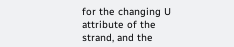for the changing U attribute of the strand, and the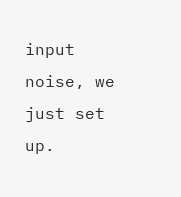input noise, we just set up.